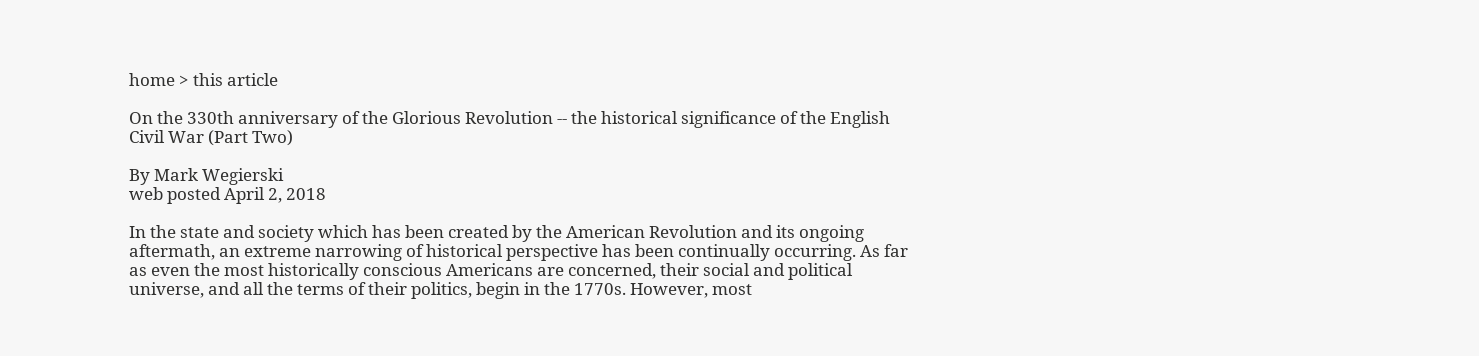home > this article

On the 330th anniversary of the Glorious Revolution -- the historical significance of the English Civil War (Part Two)

By Mark Wegierski
web posted April 2, 2018

In the state and society which has been created by the American Revolution and its ongoing aftermath, an extreme narrowing of historical perspective has been continually occurring. As far as even the most historically conscious Americans are concerned, their social and political universe, and all the terms of their politics, begin in the 1770s. However, most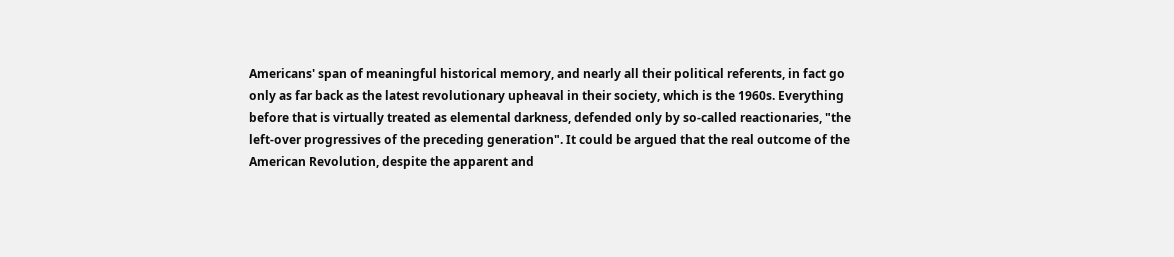Americans' span of meaningful historical memory, and nearly all their political referents, in fact go only as far back as the latest revolutionary upheaval in their society, which is the 1960s. Everything before that is virtually treated as elemental darkness, defended only by so-called reactionaries, "the left-over progressives of the preceding generation". It could be argued that the real outcome of the American Revolution, despite the apparent and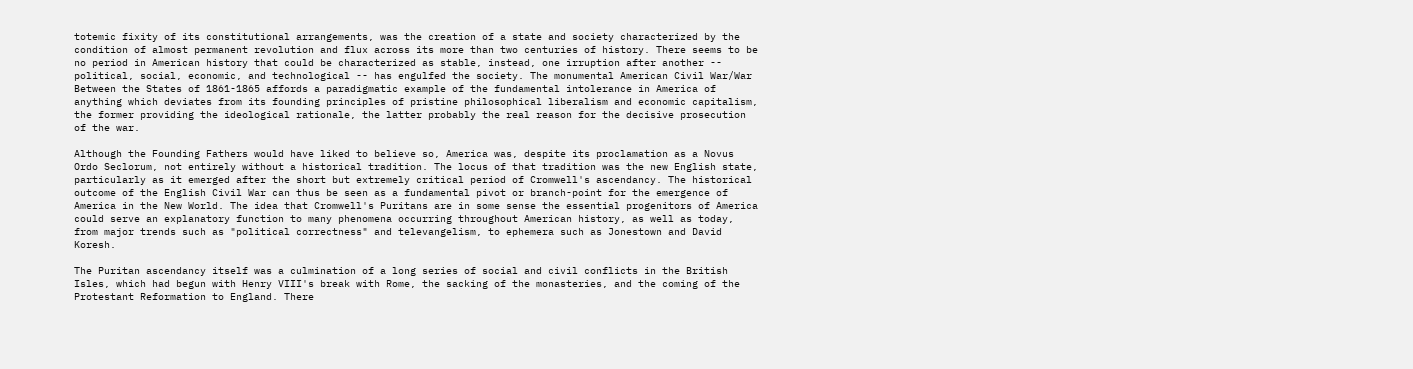totemic fixity of its constitutional arrangements, was the creation of a state and society characterized by the condition of almost permanent revolution and flux across its more than two centuries of history. There seems to be no period in American history that could be characterized as stable, instead, one irruption after another -- political, social, economic, and technological -- has engulfed the society. The monumental American Civil War/War Between the States of 1861-1865 affords a paradigmatic example of the fundamental intolerance in America of anything which deviates from its founding principles of pristine philosophical liberalism and economic capitalism, the former providing the ideological rationale, the latter probably the real reason for the decisive prosecution of the war.

Although the Founding Fathers would have liked to believe so, America was, despite its proclamation as a Novus Ordo Seclorum, not entirely without a historical tradition. The locus of that tradition was the new English state, particularly as it emerged after the short but extremely critical period of Cromwell's ascendancy. The historical outcome of the English Civil War can thus be seen as a fundamental pivot or branch-point for the emergence of America in the New World. The idea that Cromwell's Puritans are in some sense the essential progenitors of America could serve an explanatory function to many phenomena occurring throughout American history, as well as today, from major trends such as "political correctness" and televangelism, to ephemera such as Jonestown and David Koresh.

The Puritan ascendancy itself was a culmination of a long series of social and civil conflicts in the British Isles, which had begun with Henry VIII's break with Rome, the sacking of the monasteries, and the coming of the Protestant Reformation to England. There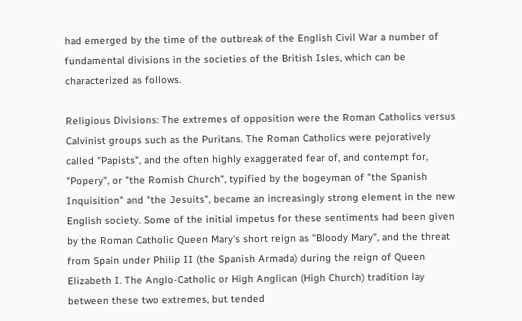had emerged by the time of the outbreak of the English Civil War a number of fundamental divisions in the societies of the British Isles, which can be characterized as follows.

Religious Divisions: The extremes of opposition were the Roman Catholics versus Calvinist groups such as the Puritans. The Roman Catholics were pejoratively called "Papists", and the often highly exaggerated fear of, and contempt for, "Popery", or "the Romish Church", typified by the bogeyman of "the Spanish Inquisition" and "the Jesuits", became an increasingly strong element in the new English society. Some of the initial impetus for these sentiments had been given by the Roman Catholic Queen Mary's short reign as "Bloody Mary", and the threat from Spain under Philip II (the Spanish Armada) during the reign of Queen Elizabeth I. The Anglo-Catholic or High Anglican (High Church) tradition lay between these two extremes, but tended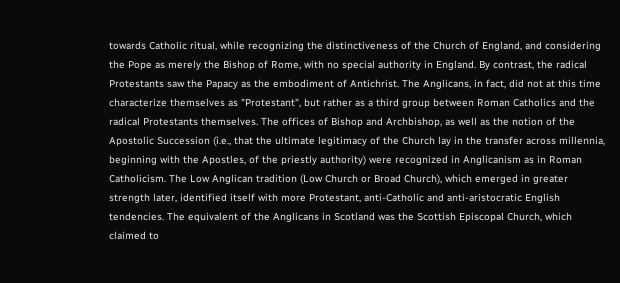towards Catholic ritual, while recognizing the distinctiveness of the Church of England, and considering the Pope as merely the Bishop of Rome, with no special authority in England. By contrast, the radical Protestants saw the Papacy as the embodiment of Antichrist. The Anglicans, in fact, did not at this time characterize themselves as "Protestant", but rather as a third group between Roman Catholics and the radical Protestants themselves. The offices of Bishop and Archbishop, as well as the notion of the Apostolic Succession (i.e., that the ultimate legitimacy of the Church lay in the transfer across millennia, beginning with the Apostles, of the priestly authority) were recognized in Anglicanism as in Roman Catholicism. The Low Anglican tradition (Low Church or Broad Church), which emerged in greater strength later, identified itself with more Protestant, anti-Catholic and anti-aristocratic English tendencies. The equivalent of the Anglicans in Scotland was the Scottish Episcopal Church, which claimed to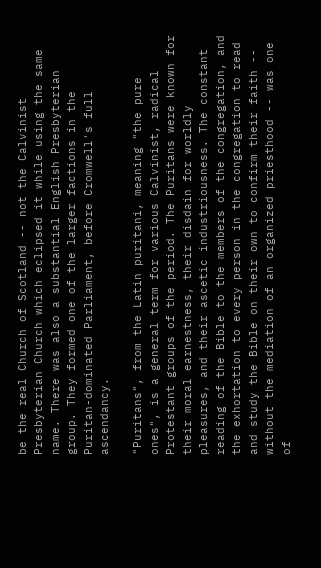be the real Church of Scotland -- not the Calvinist Presbyterian Church which eclipsed it while using the same name. There was also a substantial English Presbyterian group. They formed one of the larger factions in the Puritan-dominated Parliament, before Cromwell's full ascendancy.

"Puritans", from the Latin puritani, meaning "the pure ones", is a general term for various Calvinist, radical Protestant groups of the period. The Puritans were known for their moral earnestness, their disdain for worldly pleasures, and their ascetic industriousness. The constant reading of the Bible to the members of the congregation, and the exhortation to every person in the congregation to read and study the Bible on their own to confirm their faith -- without the mediation of an organized priesthood -- was one of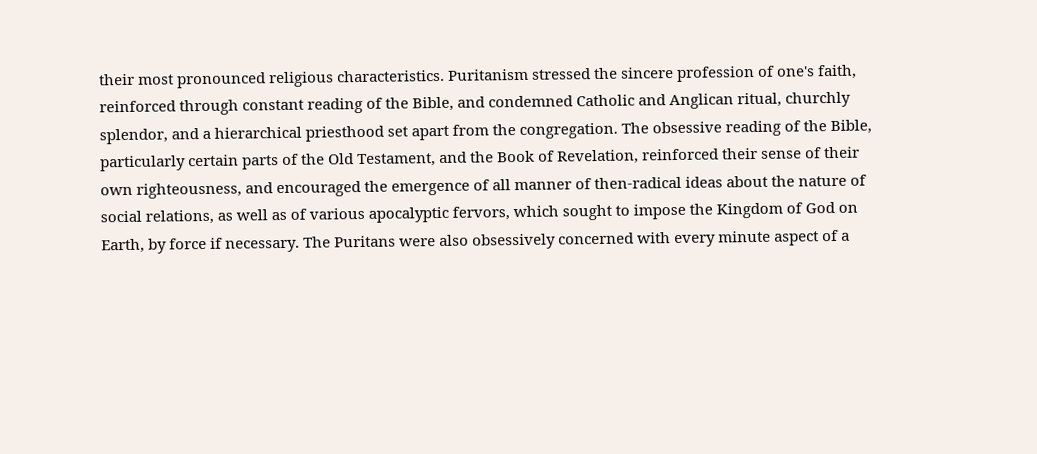their most pronounced religious characteristics. Puritanism stressed the sincere profession of one's faith, reinforced through constant reading of the Bible, and condemned Catholic and Anglican ritual, churchly splendor, and a hierarchical priesthood set apart from the congregation. The obsessive reading of the Bible, particularly certain parts of the Old Testament, and the Book of Revelation, reinforced their sense of their own righteousness, and encouraged the emergence of all manner of then-radical ideas about the nature of social relations, as well as of various apocalyptic fervors, which sought to impose the Kingdom of God on Earth, by force if necessary. The Puritans were also obsessively concerned with every minute aspect of a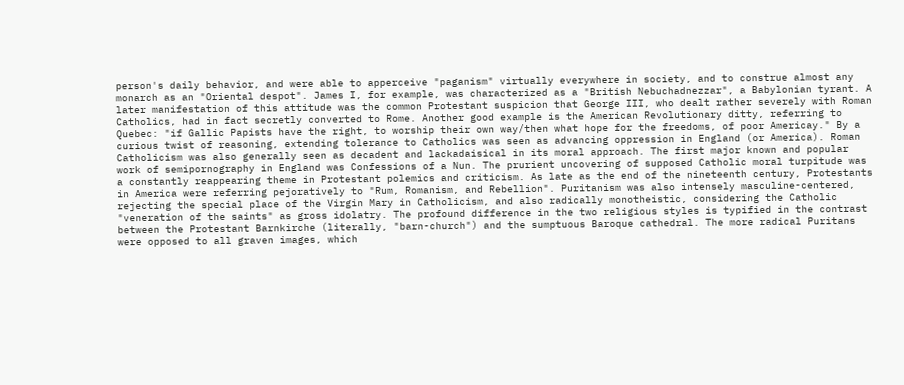person's daily behavior, and were able to apperceive "paganism" virtually everywhere in society, and to construe almost any monarch as an "Oriental despot". James I, for example, was characterized as a "British Nebuchadnezzar", a Babylonian tyrant. A later manifestation of this attitude was the common Protestant suspicion that George III, who dealt rather severely with Roman Catholics, had in fact secretly converted to Rome. Another good example is the American Revolutionary ditty, referring to Quebec: "if Gallic Papists have the right, to worship their own way/then what hope for the freedoms, of poor Americay." By a curious twist of reasoning, extending tolerance to Catholics was seen as advancing oppression in England (or America). Roman Catholicism was also generally seen as decadent and lackadaisical in its moral approach. The first major known and popular work of semipornography in England was Confessions of a Nun. The prurient uncovering of supposed Catholic moral turpitude was a constantly reappearing theme in Protestant polemics and criticism. As late as the end of the nineteenth century, Protestants in America were referring pejoratively to "Rum, Romanism, and Rebellion". Puritanism was also intensely masculine-centered, rejecting the special place of the Virgin Mary in Catholicism, and also radically monotheistic, considering the Catholic "veneration of the saints" as gross idolatry. The profound difference in the two religious styles is typified in the contrast between the Protestant Barnkirche (literally, "barn-church") and the sumptuous Baroque cathedral. The more radical Puritans were opposed to all graven images, which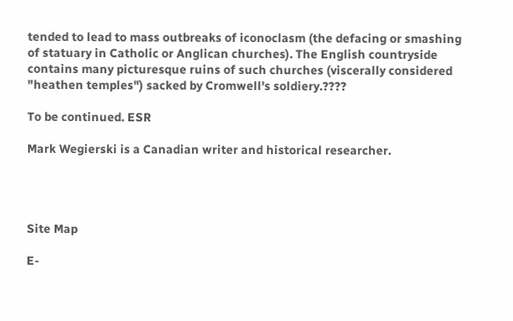tended to lead to mass outbreaks of iconoclasm (the defacing or smashing of statuary in Catholic or Anglican churches). The English countryside contains many picturesque ruins of such churches (viscerally considered "heathen temples") sacked by Cromwell's soldiery.????

To be continued. ESR

Mark Wegierski is a Canadian writer and historical researcher.




Site Map

E-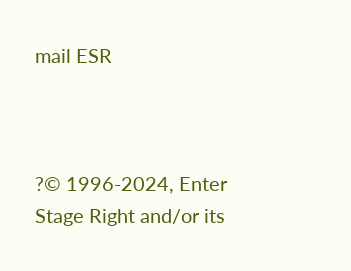mail ESR



?© 1996-2024, Enter Stage Right and/or its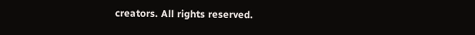creators. All rights reserved.